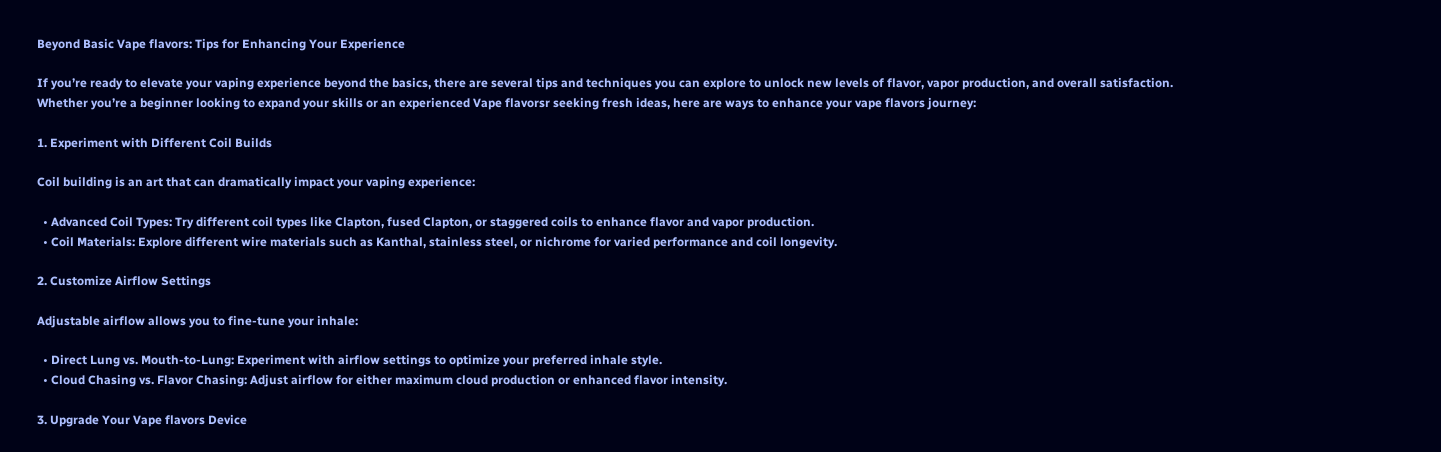Beyond Basic Vape flavors: Tips for Enhancing Your Experience

If you’re ready to elevate your vaping experience beyond the basics, there are several tips and techniques you can explore to unlock new levels of flavor, vapor production, and overall satisfaction. Whether you’re a beginner looking to expand your skills or an experienced Vape flavorsr seeking fresh ideas, here are ways to enhance your vape flavors journey:

1. Experiment with Different Coil Builds

Coil building is an art that can dramatically impact your vaping experience:

  • Advanced Coil Types: Try different coil types like Clapton, fused Clapton, or staggered coils to enhance flavor and vapor production.
  • Coil Materials: Explore different wire materials such as Kanthal, stainless steel, or nichrome for varied performance and coil longevity.

2. Customize Airflow Settings

Adjustable airflow allows you to fine-tune your inhale:

  • Direct Lung vs. Mouth-to-Lung: Experiment with airflow settings to optimize your preferred inhale style.
  • Cloud Chasing vs. Flavor Chasing: Adjust airflow for either maximum cloud production or enhanced flavor intensity.

3. Upgrade Your Vape flavors Device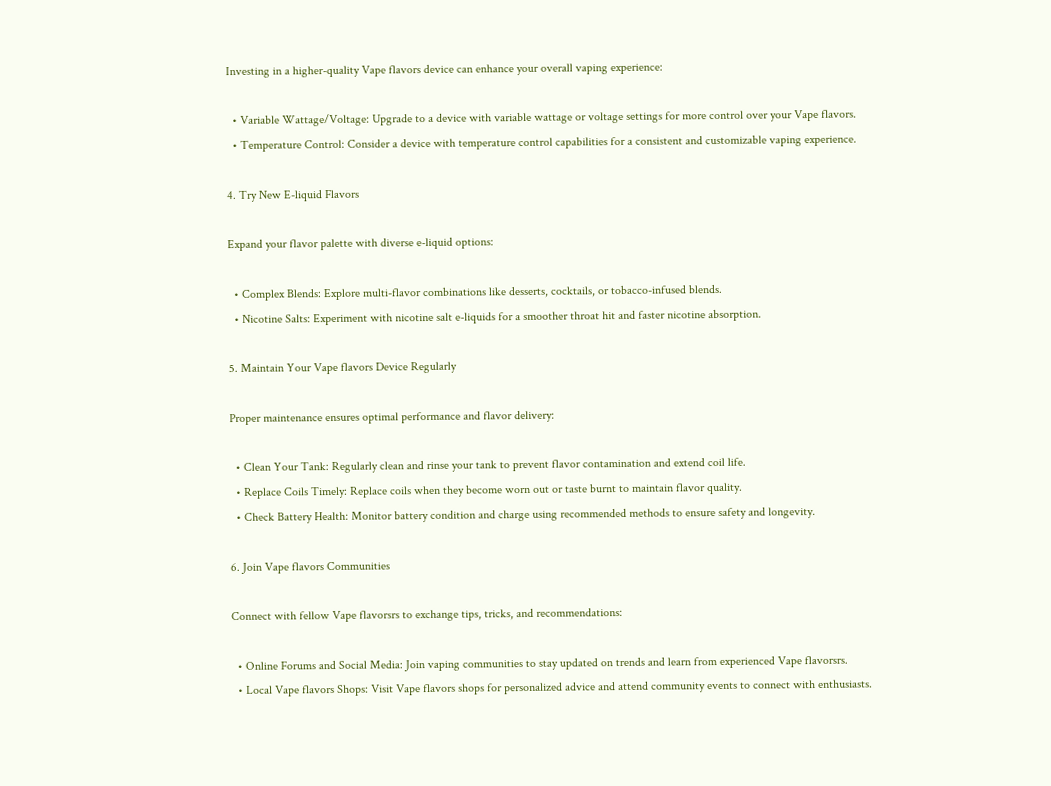Investing in a higher-quality Vape flavors device can enhance your overall vaping experience:

  • Variable Wattage/Voltage: Upgrade to a device with variable wattage or voltage settings for more control over your Vape flavors.
  • Temperature Control: Consider a device with temperature control capabilities for a consistent and customizable vaping experience.

4. Try New E-liquid Flavors

Expand your flavor palette with diverse e-liquid options:

  • Complex Blends: Explore multi-flavor combinations like desserts, cocktails, or tobacco-infused blends.
  • Nicotine Salts: Experiment with nicotine salt e-liquids for a smoother throat hit and faster nicotine absorption.

5. Maintain Your Vape flavors Device Regularly

Proper maintenance ensures optimal performance and flavor delivery:

  • Clean Your Tank: Regularly clean and rinse your tank to prevent flavor contamination and extend coil life.
  • Replace Coils Timely: Replace coils when they become worn out or taste burnt to maintain flavor quality.
  • Check Battery Health: Monitor battery condition and charge using recommended methods to ensure safety and longevity.

6. Join Vape flavors Communities

Connect with fellow Vape flavorsrs to exchange tips, tricks, and recommendations:

  • Online Forums and Social Media: Join vaping communities to stay updated on trends and learn from experienced Vape flavorsrs.
  • Local Vape flavors Shops: Visit Vape flavors shops for personalized advice and attend community events to connect with enthusiasts.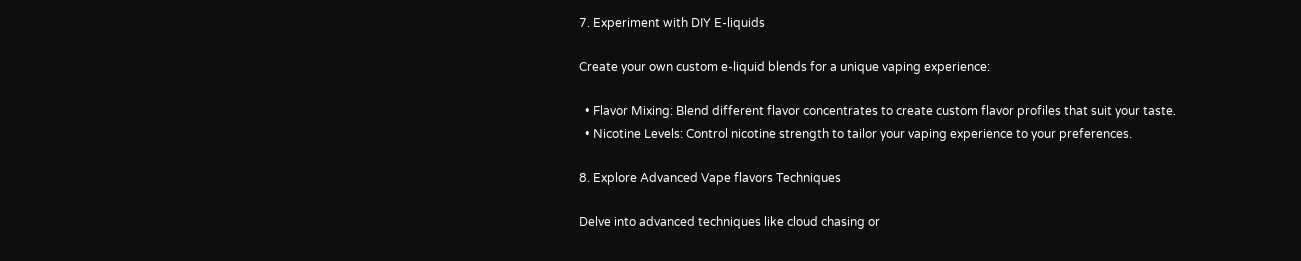7. Experiment with DIY E-liquids

Create your own custom e-liquid blends for a unique vaping experience:

  • Flavor Mixing: Blend different flavor concentrates to create custom flavor profiles that suit your taste.
  • Nicotine Levels: Control nicotine strength to tailor your vaping experience to your preferences.

8. Explore Advanced Vape flavors Techniques

Delve into advanced techniques like cloud chasing or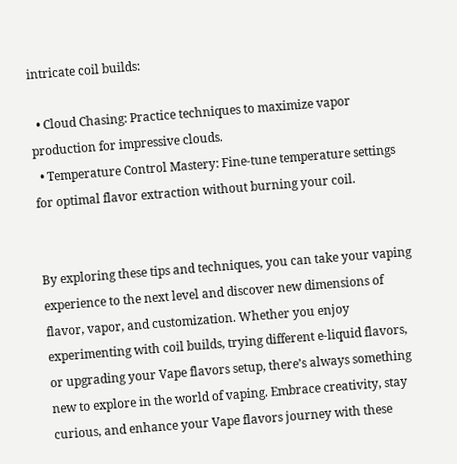intricate coil builds:

  • Cloud Chasing: Practice techniques to maximize vapor production for impressive clouds.
  • Temperature Control Mastery: Fine-tune temperature settings for optimal flavor extraction without burning your coil.


By exploring these tips and techniques, you can take your vaping experience to the next level and discover new dimensions of flavor, vapor, and customization. Whether you enjoy experimenting with coil builds, trying different e-liquid flavors, or upgrading your Vape flavors setup, there’s always something new to explore in the world of vaping. Embrace creativity, stay curious, and enhance your Vape flavors journey with these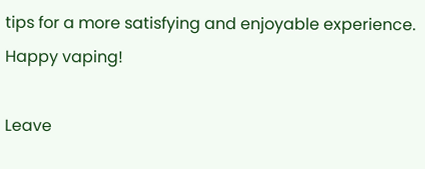tips for a more satisfying and enjoyable experience. Happy vaping!

Leave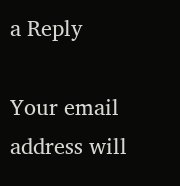a Reply

Your email address will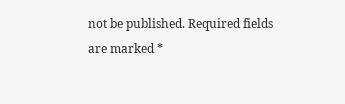not be published. Required fields are marked *